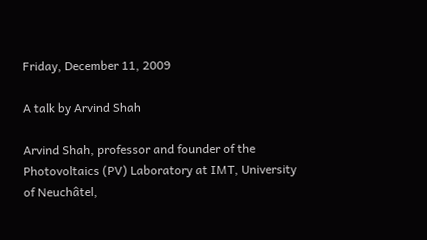Friday, December 11, 2009

A talk by Arvind Shah

Arvind Shah, professor and founder of the Photovoltaics (PV) Laboratory at IMT, University of Neuchâtel,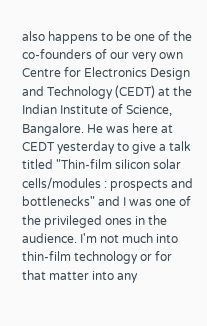also happens to be one of the co-founders of our very own Centre for Electronics Design and Technology (CEDT) at the Indian Institute of Science, Bangalore. He was here at CEDT yesterday to give a talk titled "Thin-film silicon solar cells/modules : prospects and bottlenecks" and I was one of the privileged ones in the audience. I'm not much into thin-film technology or for that matter into any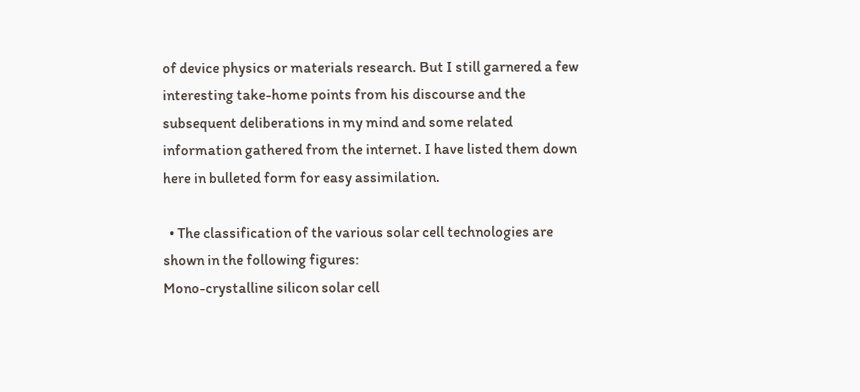of device physics or materials research. But I still garnered a few interesting take-home points from his discourse and the subsequent deliberations in my mind and some related information gathered from the internet. I have listed them down here in bulleted form for easy assimilation.

  • The classification of the various solar cell technologies are shown in the following figures:
Mono-crystalline silicon solar cell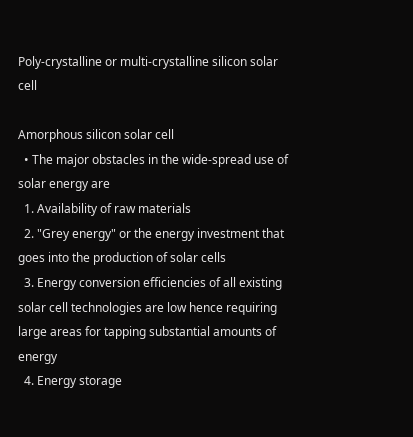Poly-crystalline or multi-crystalline silicon solar cell

Amorphous silicon solar cell
  • The major obstacles in the wide-spread use of solar energy are
  1. Availability of raw materials
  2. "Grey energy" or the energy investment that goes into the production of solar cells
  3. Energy conversion efficiencies of all existing solar cell technologies are low hence requiring large areas for tapping substantial amounts of energy
  4. Energy storage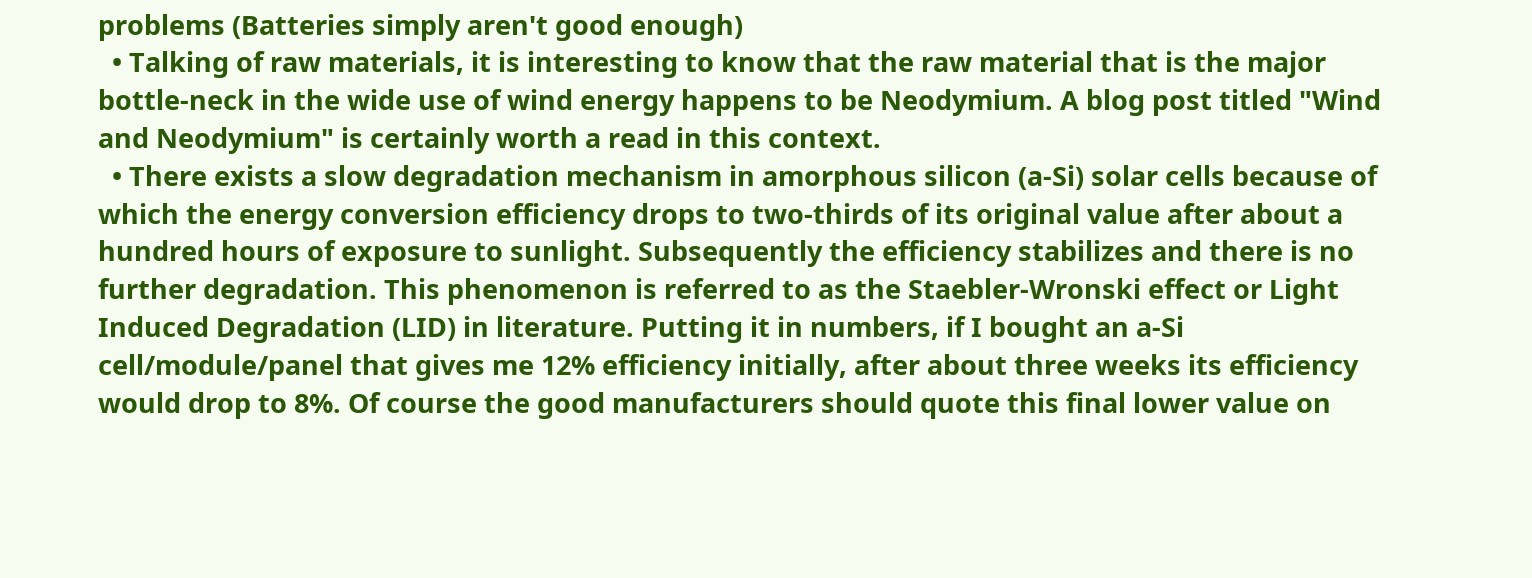problems (Batteries simply aren't good enough)
  • Talking of raw materials, it is interesting to know that the raw material that is the major bottle-neck in the wide use of wind energy happens to be Neodymium. A blog post titled "Wind and Neodymium" is certainly worth a read in this context.
  • There exists a slow degradation mechanism in amorphous silicon (a-Si) solar cells because of which the energy conversion efficiency drops to two-thirds of its original value after about a hundred hours of exposure to sunlight. Subsequently the efficiency stabilizes and there is no further degradation. This phenomenon is referred to as the Staebler-Wronski effect or Light Induced Degradation (LID) in literature. Putting it in numbers, if I bought an a-Si cell/module/panel that gives me 12% efficiency initially, after about three weeks its efficiency would drop to 8%. Of course the good manufacturers should quote this final lower value on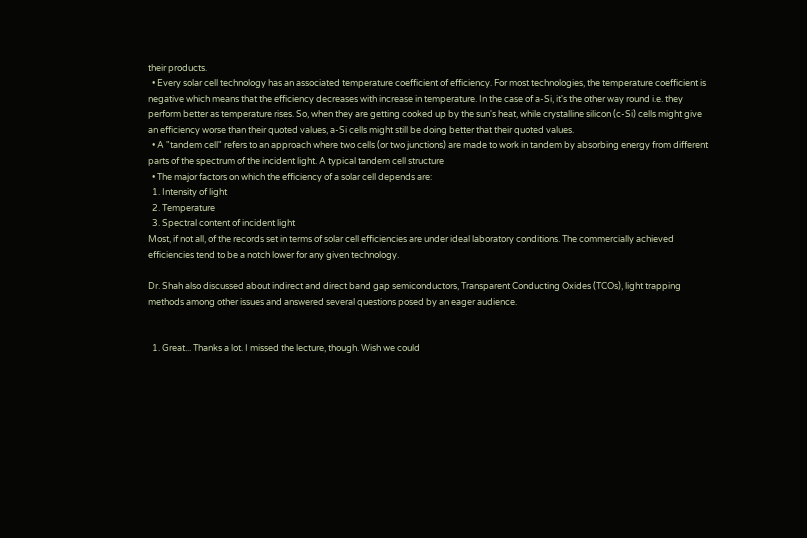their products.
  • Every solar cell technology has an associated temperature coefficient of efficiency. For most technologies, the temperature coefficient is negative which means that the efficiency decreases with increase in temperature. In the case of a-Si, it's the other way round i.e. they perform better as temperature rises. So, when they are getting cooked up by the sun's heat, while crystalline silicon (c-Si) cells might give an efficiency worse than their quoted values, a-Si cells might still be doing better that their quoted values.
  • A "tandem cell" refers to an approach where two cells (or two junctions) are made to work in tandem by absorbing energy from different parts of the spectrum of the incident light. A typical tandem cell structure
  • The major factors on which the efficiency of a solar cell depends are:
  1. Intensity of light
  2. Temperature
  3. Spectral content of incident light
Most, if not all, of the records set in terms of solar cell efficiencies are under ideal laboratory conditions. The commercially achieved efficiencies tend to be a notch lower for any given technology.

Dr. Shah also discussed about indirect and direct band gap semiconductors, Transparent Conducting Oxides (TCOs), light trapping methods among other issues and answered several questions posed by an eager audience.


  1. Great... Thanks a lot. I missed the lecture, though. Wish we could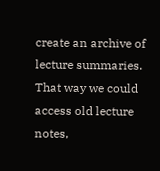create an archive of lecture summaries. That way we could access old lecture notes,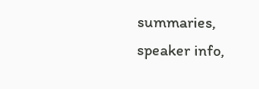summaries, speaker info,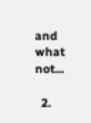and what not...

  2.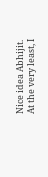Nice idea Abhijit. At the very least, I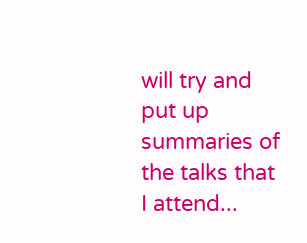will try and put up summaries of the talks that I attend...